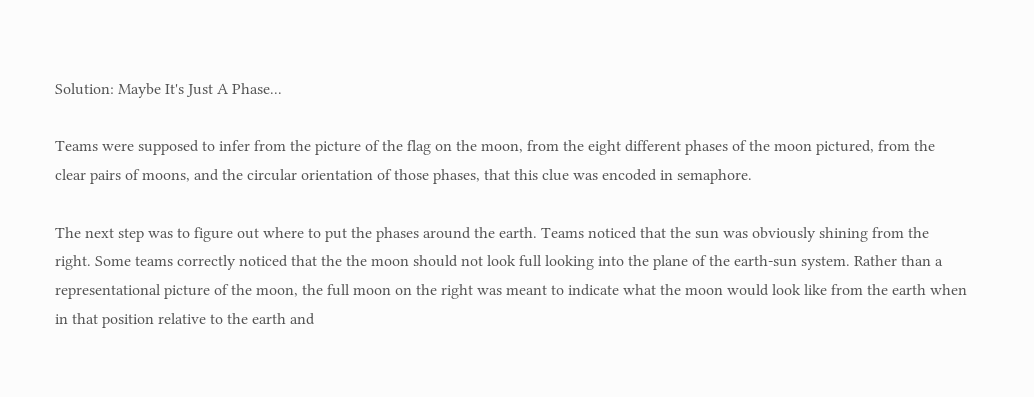Solution: Maybe It's Just A Phase...

Teams were supposed to infer from the picture of the flag on the moon, from the eight different phases of the moon pictured, from the clear pairs of moons, and the circular orientation of those phases, that this clue was encoded in semaphore.

The next step was to figure out where to put the phases around the earth. Teams noticed that the sun was obviously shining from the right. Some teams correctly noticed that the the moon should not look full looking into the plane of the earth-sun system. Rather than a representational picture of the moon, the full moon on the right was meant to indicate what the moon would look like from the earth when in that position relative to the earth and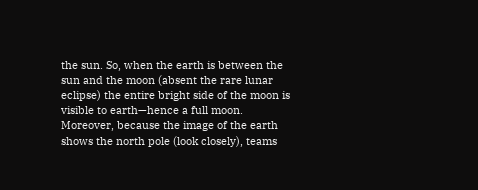the sun. So, when the earth is between the sun and the moon (absent the rare lunar eclipse) the entire bright side of the moon is visible to earth—hence a full moon. Moreover, because the image of the earth shows the north pole (look closely), teams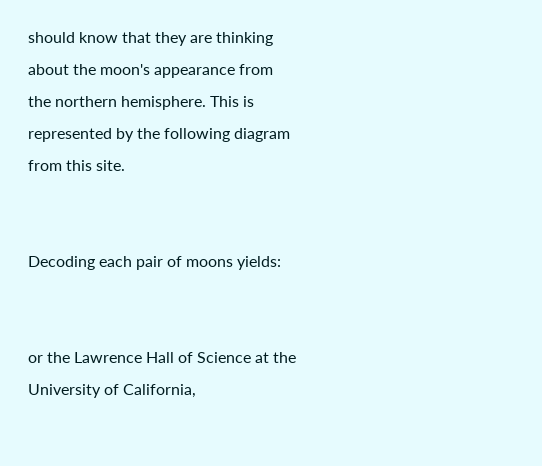should know that they are thinking about the moon's appearance from the northern hemisphere. This is represented by the following diagram from this site.


Decoding each pair of moons yields:


or the Lawrence Hall of Science at the University of California,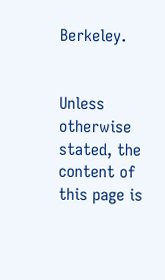Berkeley.


Unless otherwise stated, the content of this page is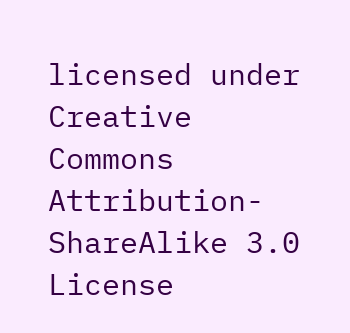licensed under Creative Commons Attribution-ShareAlike 3.0 License